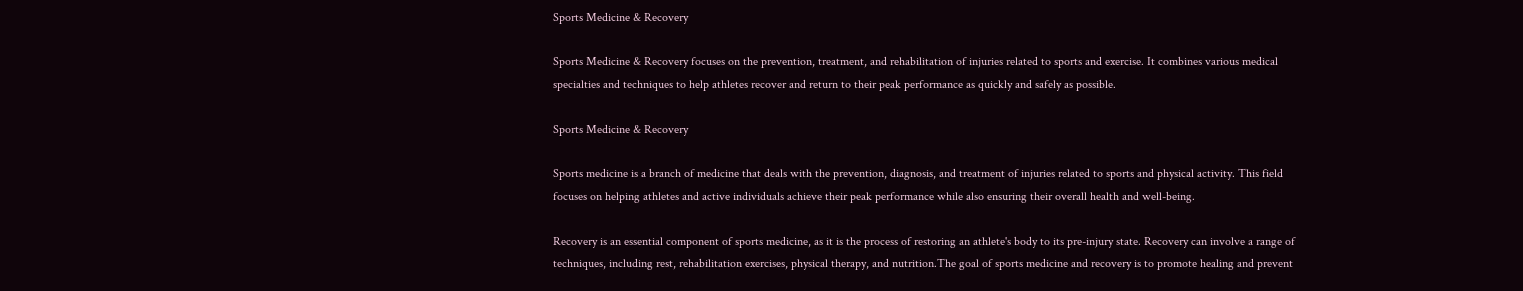Sports Medicine & Recovery

Sports Medicine & Recovery focuses on the prevention, treatment, and rehabilitation of injuries related to sports and exercise. It combines various medical specialties and techniques to help athletes recover and return to their peak performance as quickly and safely as possible.

Sports Medicine & Recovery

Sports medicine is a branch of medicine that deals with the prevention, diagnosis, and treatment of injuries related to sports and physical activity. This field focuses on helping athletes and active individuals achieve their peak performance while also ensuring their overall health and well-being.

Recovery is an essential component of sports medicine, as it is the process of restoring an athlete's body to its pre-injury state. Recovery can involve a range of techniques, including rest, rehabilitation exercises, physical therapy, and nutrition.The goal of sports medicine and recovery is to promote healing and prevent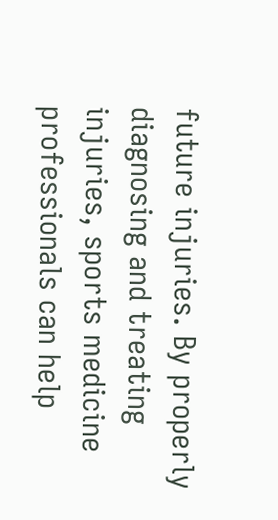future injuries. By properly diagnosing and treating injuries, sports medicine professionals can help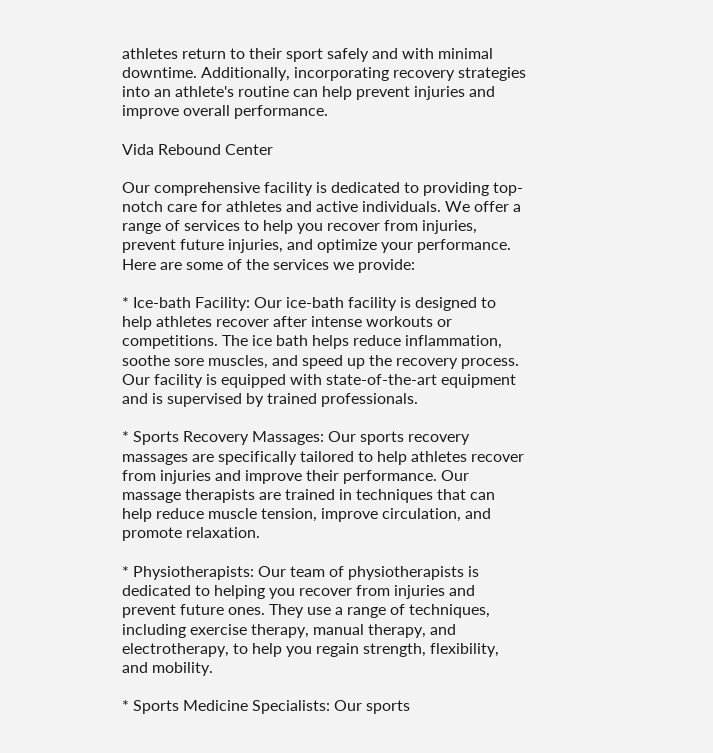athletes return to their sport safely and with minimal downtime. Additionally, incorporating recovery strategies into an athlete's routine can help prevent injuries and improve overall performance.

Vida Rebound Center

Our comprehensive facility is dedicated to providing top-notch care for athletes and active individuals. We offer a range of services to help you recover from injuries, prevent future injuries, and optimize your performance. Here are some of the services we provide:

* Ice-bath Facility: Our ice-bath facility is designed to help athletes recover after intense workouts or competitions. The ice bath helps reduce inflammation, soothe sore muscles, and speed up the recovery process. Our facility is equipped with state-of-the-art equipment and is supervised by trained professionals.

* Sports Recovery Massages: Our sports recovery massages are specifically tailored to help athletes recover from injuries and improve their performance. Our massage therapists are trained in techniques that can help reduce muscle tension, improve circulation, and promote relaxation.

* Physiotherapists: Our team of physiotherapists is dedicated to helping you recover from injuries and prevent future ones. They use a range of techniques, including exercise therapy, manual therapy, and electrotherapy, to help you regain strength, flexibility, and mobility.

* Sports Medicine Specialists: Our sports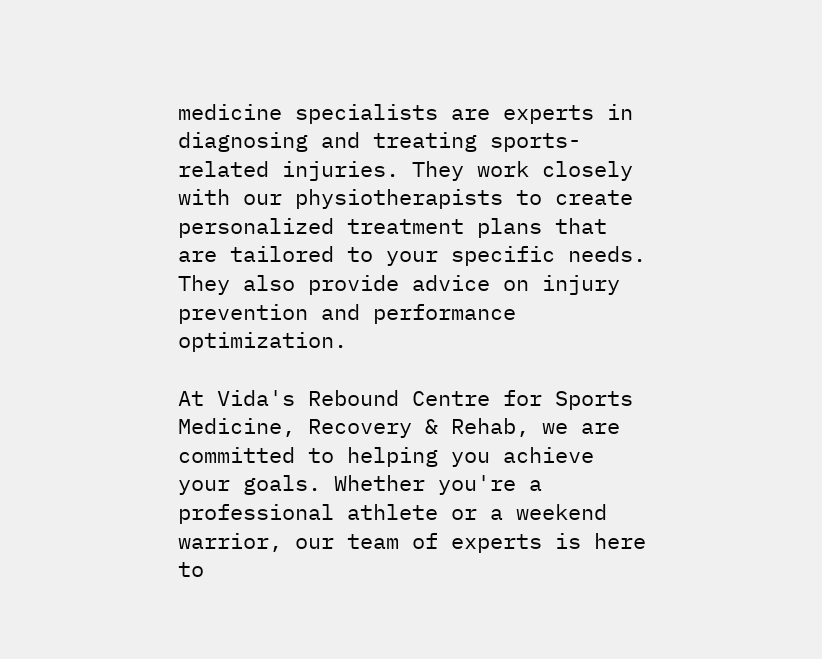medicine specialists are experts in diagnosing and treating sports-related injuries. They work closely with our physiotherapists to create personalized treatment plans that are tailored to your specific needs. They also provide advice on injury prevention and performance optimization.

At Vida's Rebound Centre for Sports Medicine, Recovery & Rehab, we are committed to helping you achieve your goals. Whether you're a professional athlete or a weekend warrior, our team of experts is here to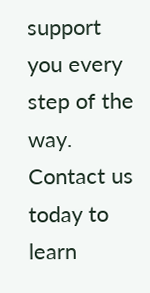support you every step of the way. Contact us today to learn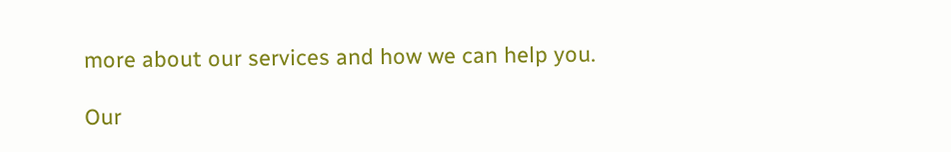more about our services and how we can help you.

Our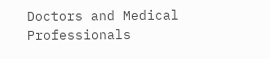Doctors and Medical Professionals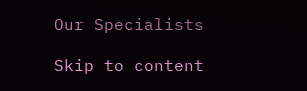Our Specialists

Skip to content